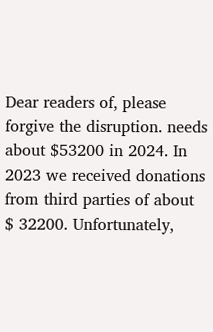Dear readers of, please forgive the disruption. needs about $53200 in 2024. In 2023 we received donations from third parties of about $ 32200. Unfortunately,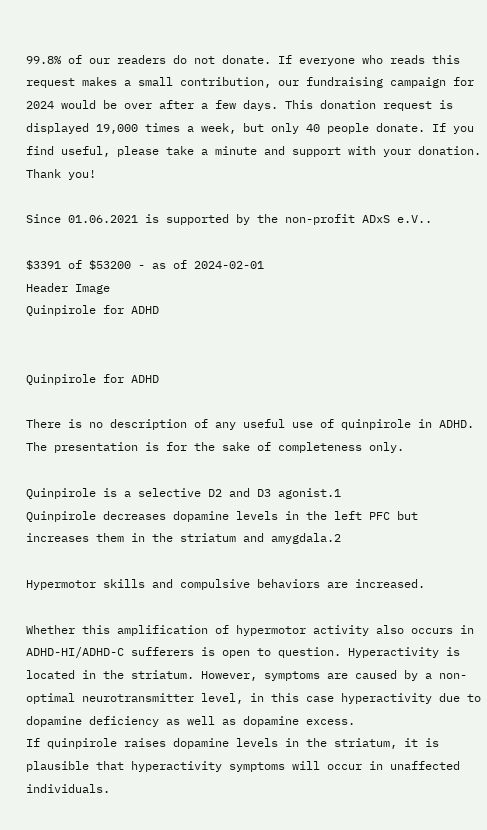99.8% of our readers do not donate. If everyone who reads this request makes a small contribution, our fundraising campaign for 2024 would be over after a few days. This donation request is displayed 19,000 times a week, but only 40 people donate. If you find useful, please take a minute and support with your donation. Thank you!

Since 01.06.2021 is supported by the non-profit ADxS e.V..

$3391 of $53200 - as of 2024-02-01
Header Image
Quinpirole for ADHD


Quinpirole for ADHD

There is no description of any useful use of quinpirole in ADHD.
The presentation is for the sake of completeness only.

Quinpirole is a selective D2 and D3 agonist.1
Quinpirole decreases dopamine levels in the left PFC but increases them in the striatum and amygdala.2

Hypermotor skills and compulsive behaviors are increased.

Whether this amplification of hypermotor activity also occurs in ADHD-HI/ADHD-C sufferers is open to question. Hyperactivity is located in the striatum. However, symptoms are caused by a non-optimal neurotransmitter level, in this case hyperactivity due to dopamine deficiency as well as dopamine excess.
If quinpirole raises dopamine levels in the striatum, it is plausible that hyperactivity symptoms will occur in unaffected individuals.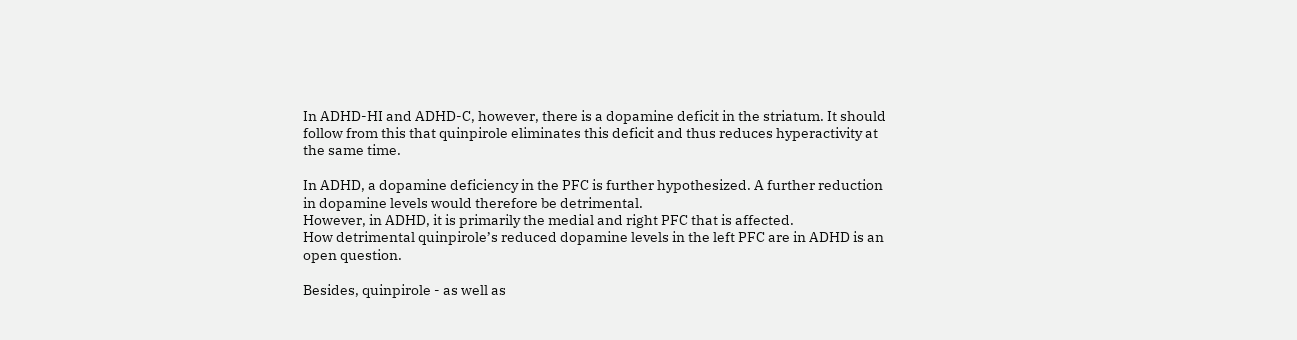In ADHD-HI and ADHD-C, however, there is a dopamine deficit in the striatum. It should follow from this that quinpirole eliminates this deficit and thus reduces hyperactivity at the same time.

In ADHD, a dopamine deficiency in the PFC is further hypothesized. A further reduction in dopamine levels would therefore be detrimental.
However, in ADHD, it is primarily the medial and right PFC that is affected.
How detrimental quinpirole’s reduced dopamine levels in the left PFC are in ADHD is an open question.

Besides, quinpirole - as well as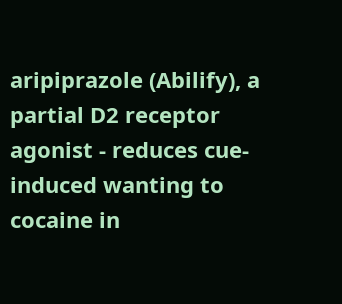aripiprazole (Abilify), a partial D2 receptor agonist - reduces cue-induced wanting to cocaine in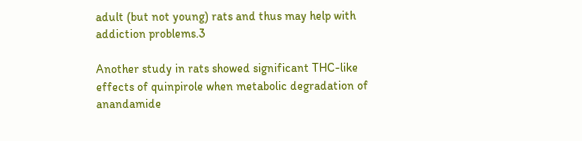adult (but not young) rats and thus may help with addiction problems.3

Another study in rats showed significant THC-like effects of quinpirole when metabolic degradation of anandamide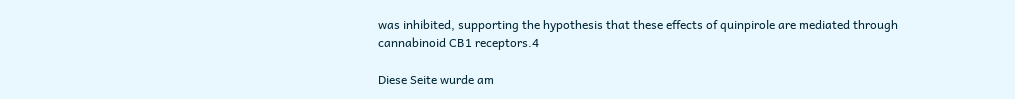was inhibited, supporting the hypothesis that these effects of quinpirole are mediated through cannabinoid CB1 receptors.4

Diese Seite wurde am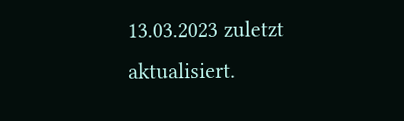13.03.2023 zuletzt aktualisiert.